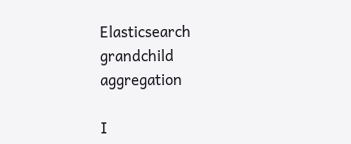Elasticsearch grandchild aggregation

I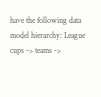have the following data model hierarchy: League cups -> teams ->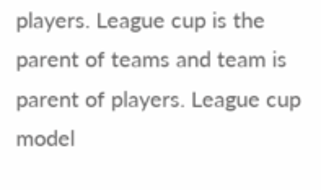players. League cup is the parent of teams and team is parent of players. League cup model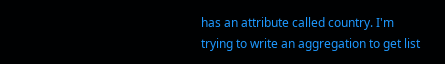has an attribute called country. I'm trying to write an aggregation to get list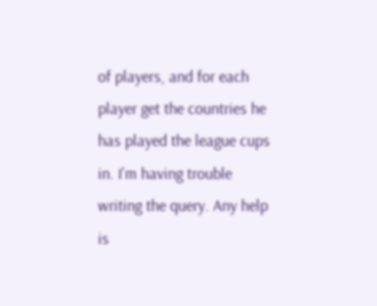of players, and for each player get the countries he has played the league cups in. I'm having trouble writing the query. Any help is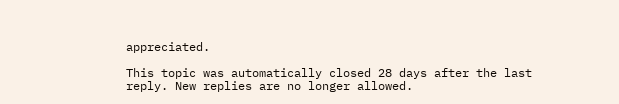appreciated.

This topic was automatically closed 28 days after the last reply. New replies are no longer allowed.